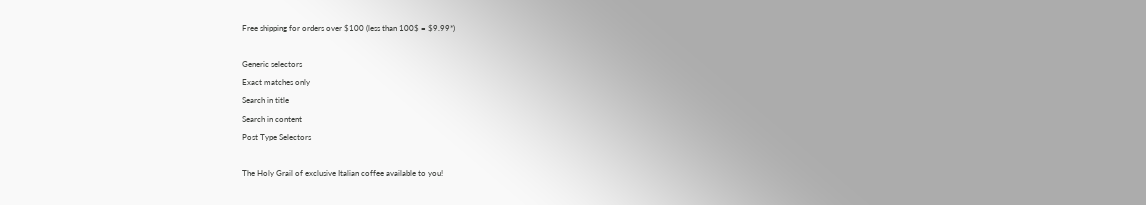Free shipping for orders over $100 (less than 100$ = $9.99*)

Generic selectors
Exact matches only
Search in title
Search in content
Post Type Selectors

The Holy Grail of exclusive Italian coffee available to you!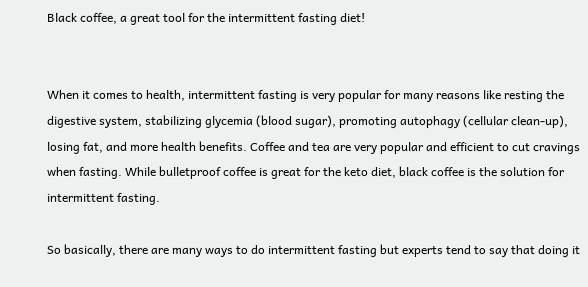Black coffee, a great tool for the intermittent fasting diet!


When it comes to health, intermittent fasting is very popular for many reasons like resting the digestive system, stabilizing glycemia (blood sugar), promoting autophagy (cellular clean-up), losing fat, and more health benefits. Coffee and tea are very popular and efficient to cut cravings when fasting. While bulletproof coffee is great for the keto diet, black coffee is the solution for intermittent fasting.

So basically, there are many ways to do intermittent fasting but experts tend to say that doing it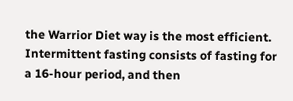the Warrior Diet way is the most efficient. Intermittent fasting consists of fasting for a 16-hour period, and then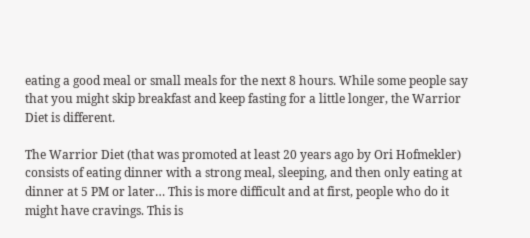eating a good meal or small meals for the next 8 hours. While some people say that you might skip breakfast and keep fasting for a little longer, the Warrior Diet is different.

The Warrior Diet (that was promoted at least 20 years ago by Ori Hofmekler) consists of eating dinner with a strong meal, sleeping, and then only eating at dinner at 5 PM or later… This is more difficult and at first, people who do it might have cravings. This is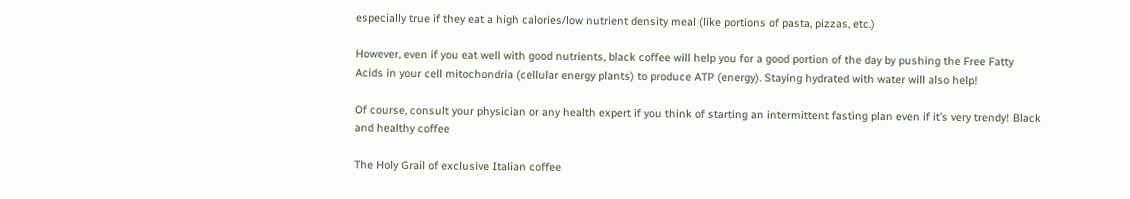especially true if they eat a high calories/low nutrient density meal (like portions of pasta, pizzas, etc.)

However, even if you eat well with good nutrients, black coffee will help you for a good portion of the day by pushing the Free Fatty Acids in your cell mitochondria (cellular energy plants) to produce ATP (energy). Staying hydrated with water will also help!

Of course, consult your physician or any health expert if you think of starting an intermittent fasting plan even if it’s very trendy! Black and healthy coffee

The Holy Grail of exclusive Italian coffee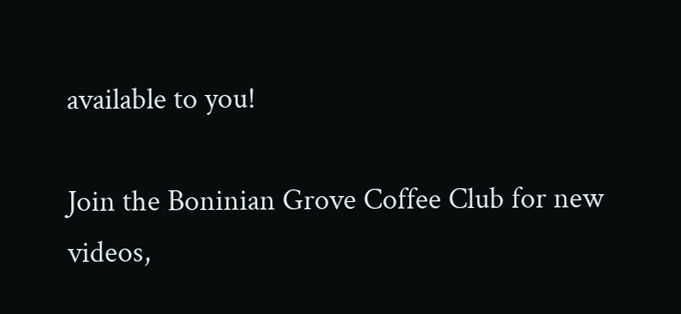available to you!

Join the Boninian Grove Coffee Club for new videos,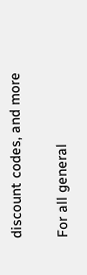discount codes, and more

For all general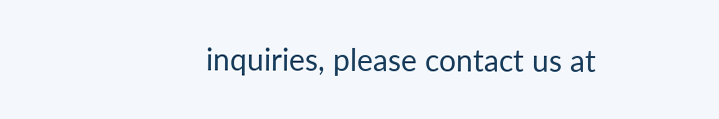inquiries, please contact us at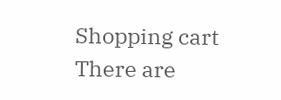Shopping cart
There are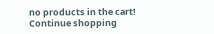no products in the cart!
Continue shopping